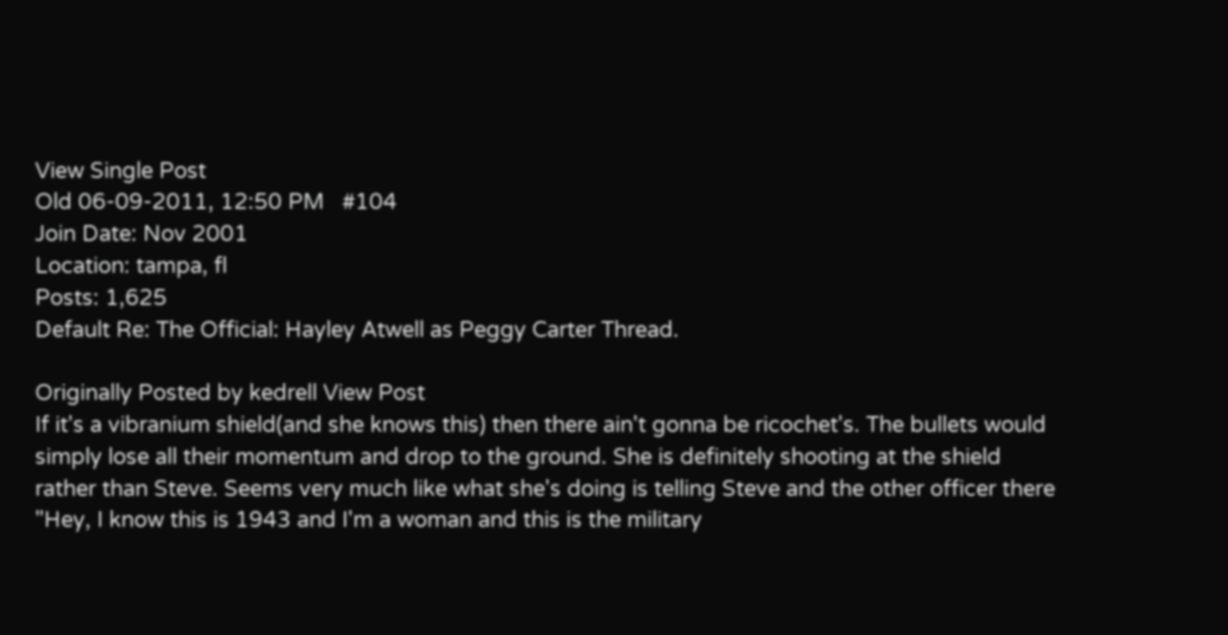View Single Post
Old 06-09-2011, 12:50 PM   #104
Join Date: Nov 2001
Location: tampa, fl
Posts: 1,625
Default Re: The Official: Hayley Atwell as Peggy Carter Thread.

Originally Posted by kedrell View Post
If it's a vibranium shield(and she knows this) then there ain't gonna be ricochet's. The bullets would simply lose all their momentum and drop to the ground. She is definitely shooting at the shield rather than Steve. Seems very much like what she's doing is telling Steve and the other officer there "Hey, I know this is 1943 and I'm a woman and this is the military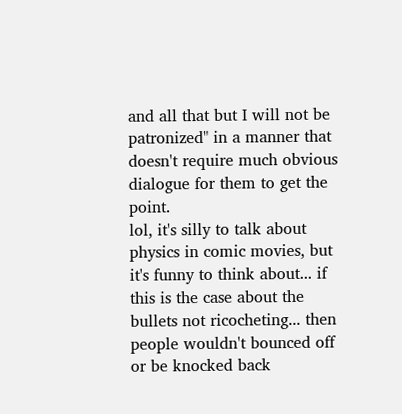and all that but I will not be patronized" in a manner that doesn't require much obvious dialogue for them to get the point.
lol, it's silly to talk about physics in comic movies, but it's funny to think about... if this is the case about the bullets not ricocheting... then people wouldn't bounced off or be knocked back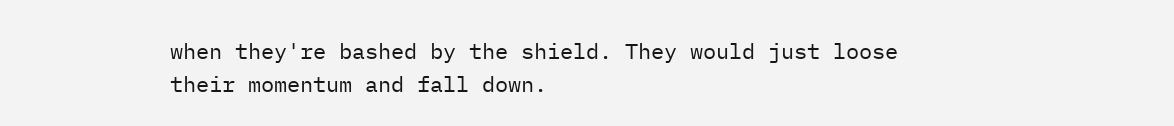when they're bashed by the shield. They would just loose their momentum and fall down.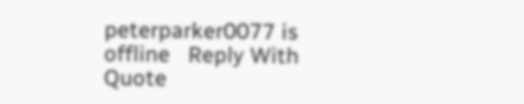peterparker0077 is offline   Reply With Quote